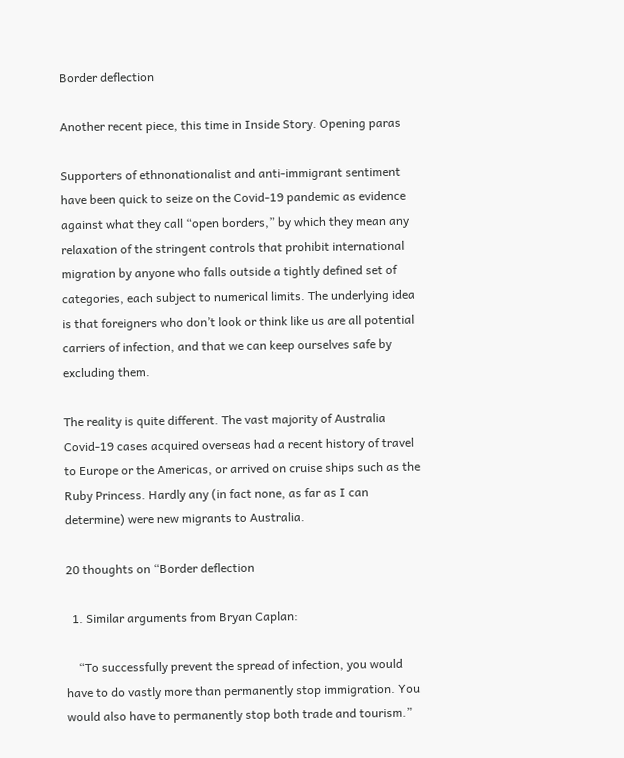Border deflection

Another recent piece, this time in Inside Story. Opening paras

Supporters of ethnonationalist and anti-immigrant sentiment have been quick to seize on the Covid-19 pandemic as evidence against what they call “open borders,” by which they mean any relaxation of the stringent controls that prohibit international migration by anyone who falls outside a tightly defined set of categories, each subject to numerical limits. The underlying idea is that foreigners who don’t look or think like us are all potential carriers of infection, and that we can keep ourselves safe by excluding them.

The reality is quite different. The vast majority of Australia Covid-19 cases acquired overseas had a recent history of travel to Europe or the Americas, or arrived on cruise ships such as the Ruby Princess. Hardly any (in fact none, as far as I can determine) were new migrants to Australia.

20 thoughts on “Border deflection

  1. Similar arguments from Bryan Caplan:

    “To successfully prevent the spread of infection, you would have to do vastly more than permanently stop immigration. You would also have to permanently stop both trade and tourism.”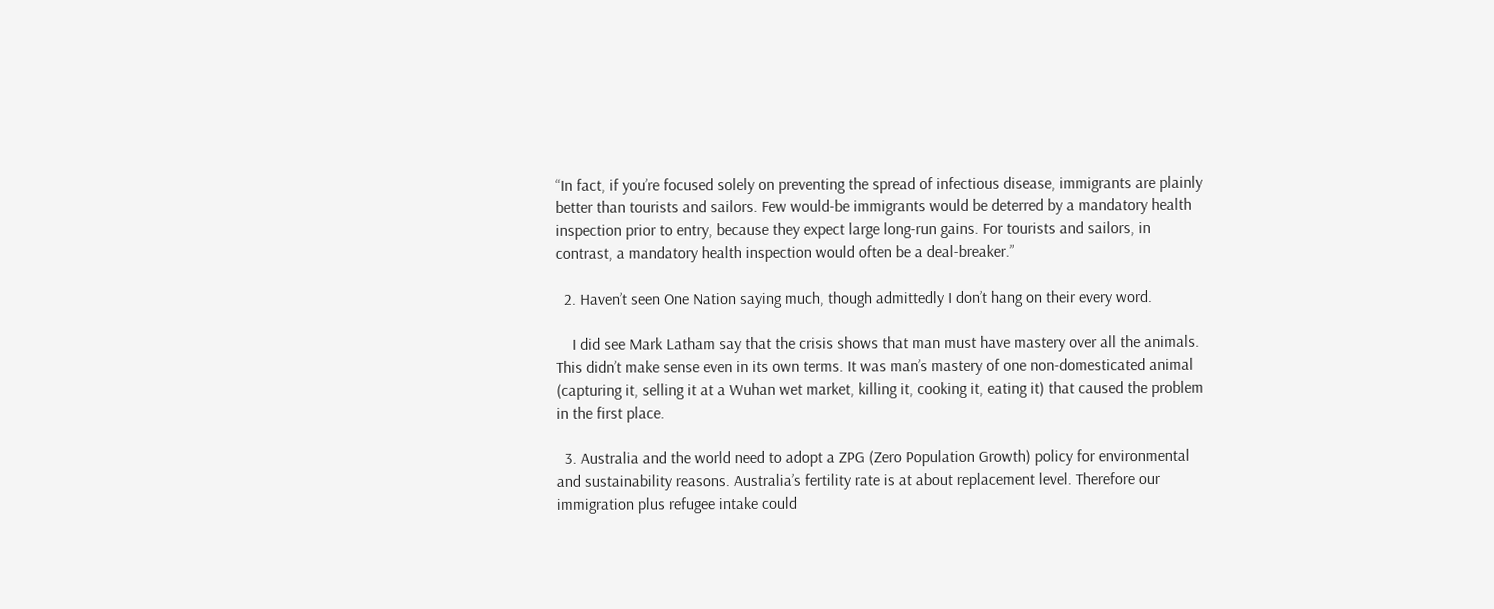“In fact, if you’re focused solely on preventing the spread of infectious disease, immigrants are plainly better than tourists and sailors. Few would-be immigrants would be deterred by a mandatory health inspection prior to entry, because they expect large long-run gains. For tourists and sailors, in contrast, a mandatory health inspection would often be a deal-breaker.”

  2. Haven’t seen One Nation saying much, though admittedly I don’t hang on their every word.

    I did see Mark Latham say that the crisis shows that man must have mastery over all the animals. This didn’t make sense even in its own terms. It was man’s mastery of one non-domesticated animal (capturing it, selling it at a Wuhan wet market, killing it, cooking it, eating it) that caused the problem in the first place.

  3. Australia and the world need to adopt a ZPG (Zero Population Growth) policy for environmental and sustainability reasons. Australia’s fertility rate is at about replacement level. Therefore our immigration plus refugee intake could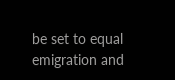be set to equal emigration and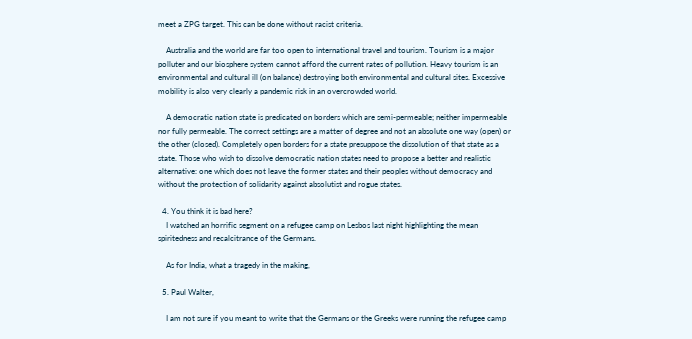meet a ZPG target. This can be done without racist criteria.

    Australia and the world are far too open to international travel and tourism. Tourism is a major polluter and our biosphere system cannot afford the current rates of pollution. Heavy tourism is an environmental and cultural ill (on balance) destroying both environmental and cultural sites. Excessive mobility is also very clearly a pandemic risk in an overcrowded world.

    A democratic nation state is predicated on borders which are semi-permeable; neither impermeable nor fully permeable. The correct settings are a matter of degree and not an absolute one way (open) or the other (closed). Completely open borders for a state presuppose the dissolution of that state as a state. Those who wish to dissolve democratic nation states need to propose a better and realistic alternative: one which does not leave the former states and their peoples without democracy and without the protection of solidarity against absolutist and rogue states.

  4. You think it is bad here?
    I watched an horrific segment on a refugee camp on Lesbos last night highlighting the mean spiritedness and recalcitrance of the Germans.

    As for India, what a tragedy in the making,

  5. Paul Walter,

    I am not sure if you meant to write that the Germans or the Greeks were running the refugee camp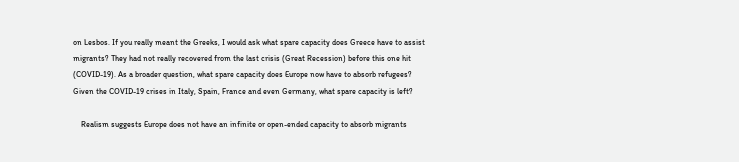on Lesbos. If you really meant the Greeks, I would ask what spare capacity does Greece have to assist migrants? They had not really recovered from the last crisis (Great Recession) before this one hit (COVID-19). As a broader question, what spare capacity does Europe now have to absorb refugees? Given the COVID-19 crises in Italy, Spain, France and even Germany, what spare capacity is left?

    Realism suggests Europe does not have an infinite or open-ended capacity to absorb migrants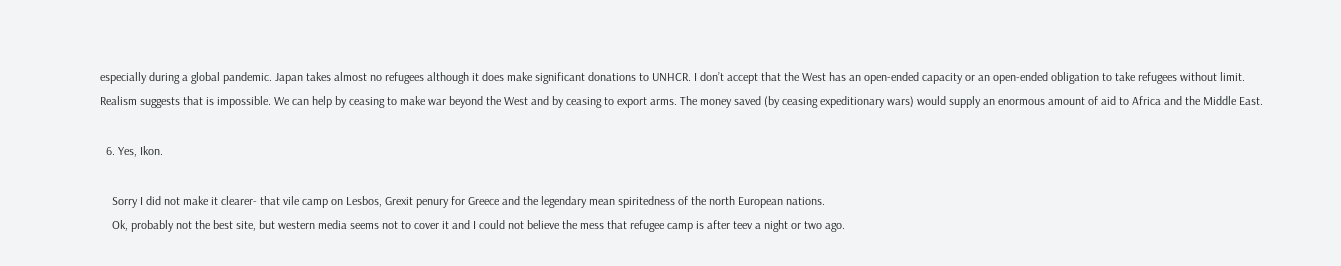especially during a global pandemic. Japan takes almost no refugees although it does make significant donations to UNHCR. I don’t accept that the West has an open-ended capacity or an open-ended obligation to take refugees without limit. Realism suggests that is impossible. We can help by ceasing to make war beyond the West and by ceasing to export arms. The money saved (by ceasing expeditionary wars) would supply an enormous amount of aid to Africa and the Middle East.

  6. Yes, Ikon.

    Sorry I did not make it clearer- that vile camp on Lesbos, Grexit penury for Greece and the legendary mean spiritedness of the north European nations.
    Ok, probably not the best site, but western media seems not to cover it and I could not believe the mess that refugee camp is after teev a night or two ago.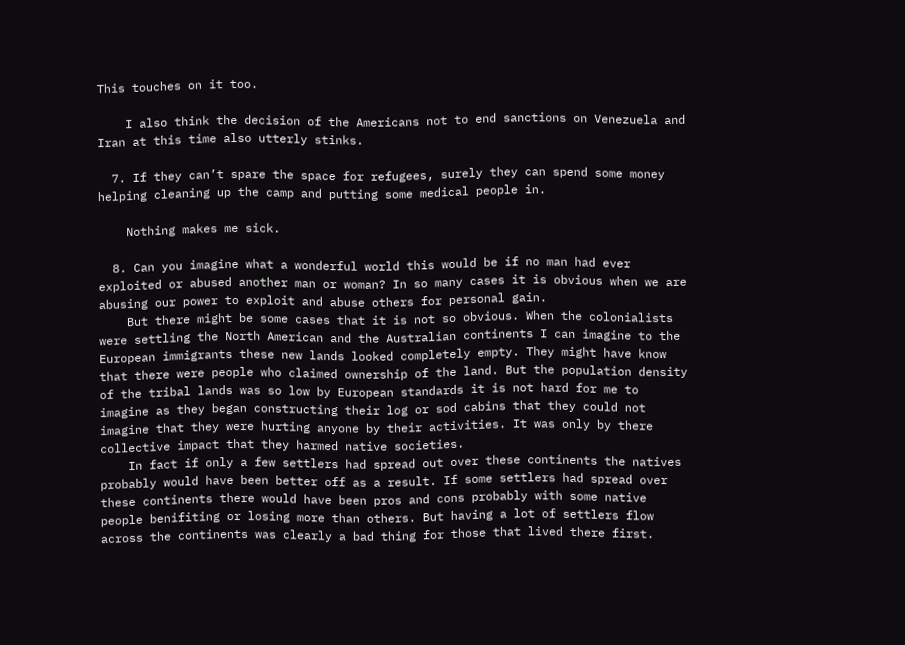This touches on it too.

    I also think the decision of the Americans not to end sanctions on Venezuela and Iran at this time also utterly stinks.

  7. If they can’t spare the space for refugees, surely they can spend some money helping cleaning up the camp and putting some medical people in.

    Nothing makes me sick.

  8. Can you imagine what a wonderful world this would be if no man had ever exploited or abused another man or woman? In so many cases it is obvious when we are abusing our power to exploit and abuse others for personal gain.
    But there might be some cases that it is not so obvious. When the colonialists were settling the North American and the Australian continents I can imagine to the European immigrants these new lands looked completely empty. They might have know that there were people who claimed ownership of the land. But the population density of the tribal lands was so low by European standards it is not hard for me to imagine as they began constructing their log or sod cabins that they could not imagine that they were hurting anyone by their activities. It was only by there collective impact that they harmed native societies.
    In fact if only a few settlers had spread out over these continents the natives probably would have been better off as a result. If some settlers had spread over these continents there would have been pros and cons probably with some native people benifiting or losing more than others. But having a lot of settlers flow across the continents was clearly a bad thing for those that lived there first.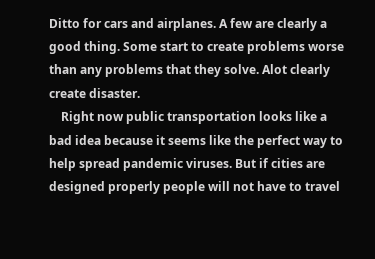Ditto for cars and airplanes. A few are clearly a good thing. Some start to create problems worse than any problems that they solve. Alot clearly create disaster.
    Right now public transportation looks like a bad idea because it seems like the perfect way to help spread pandemic viruses. But if cities are designed properly people will not have to travel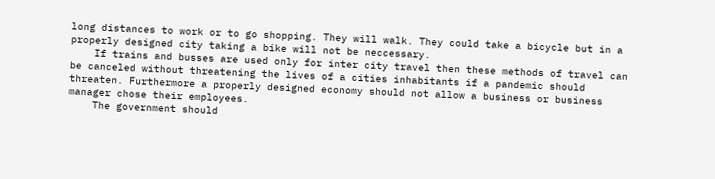long distances to work or to go shopping. They will walk. They could take a bicycle but in a properly designed city taking a bike will not be neccessary.
    If trains and busses are used only for inter city travel then these methods of travel can be canceled without threatening the lives of a cities inhabitants if a pandemic should threaten. Furthermore a properly designed economy should not allow a business or business manager chose their employees.
    The government should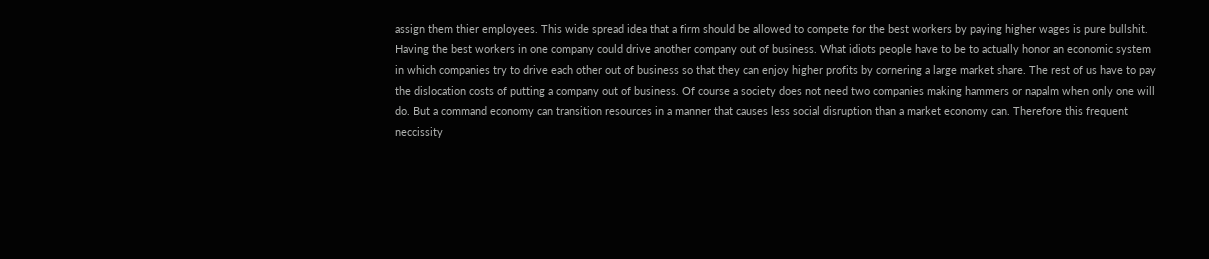assign them thier employees. This wide spread idea that a firm should be allowed to compete for the best workers by paying higher wages is pure bullshit. Having the best workers in one company could drive another company out of business. What idiots people have to be to actually honor an economic system in which companies try to drive each other out of business so that they can enjoy higher profits by cornering a large market share. The rest of us have to pay the dislocation costs of putting a company out of business. Of course a society does not need two companies making hammers or napalm when only one will do. But a command economy can transition resources in a manner that causes less social disruption than a market economy can. Therefore this frequent neccissity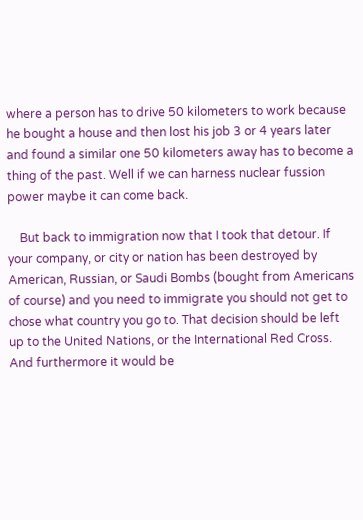where a person has to drive 50 kilometers to work because he bought a house and then lost his job 3 or 4 years later and found a similar one 50 kilometers away has to become a thing of the past. Well if we can harness nuclear fussion power maybe it can come back.

    But back to immigration now that I took that detour. If your company, or city or nation has been destroyed by American, Russian, or Saudi Bombs (bought from Americans of course) and you need to immigrate you should not get to chose what country you go to. That decision should be left up to the United Nations, or the International Red Cross. And furthermore it would be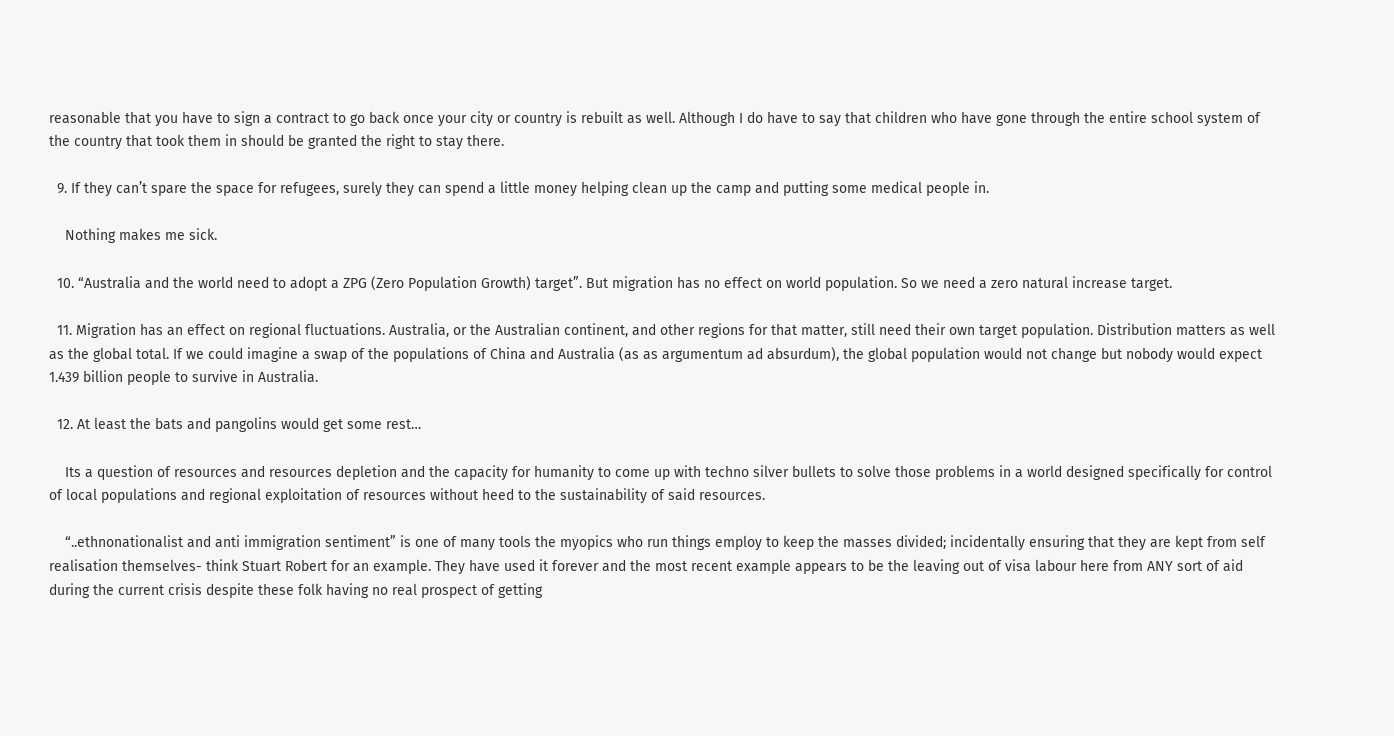reasonable that you have to sign a contract to go back once your city or country is rebuilt as well. Although I do have to say that children who have gone through the entire school system of the country that took them in should be granted the right to stay there.

  9. If they can’t spare the space for refugees, surely they can spend a little money helping clean up the camp and putting some medical people in.

    Nothing makes me sick.

  10. “Australia and the world need to adopt a ZPG (Zero Population Growth) target”. But migration has no effect on world population. So we need a zero natural increase target.

  11. Migration has an effect on regional fluctuations. Australia, or the Australian continent, and other regions for that matter, still need their own target population. Distribution matters as well as the global total. If we could imagine a swap of the populations of China and Australia (as as argumentum ad absurdum), the global population would not change but nobody would expect 1.439 billion people to survive in Australia.

  12. At least the bats and pangolins would get some rest…

    Its a question of resources and resources depletion and the capacity for humanity to come up with techno silver bullets to solve those problems in a world designed specifically for control of local populations and regional exploitation of resources without heed to the sustainability of said resources.

    “..ethnonationalist and anti immigration sentiment” is one of many tools the myopics who run things employ to keep the masses divided; incidentally ensuring that they are kept from self realisation themselves- think Stuart Robert for an example. They have used it forever and the most recent example appears to be the leaving out of visa labour here from ANY sort of aid during the current crisis despite these folk having no real prospect of getting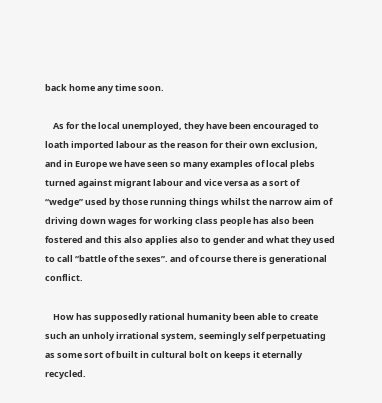back home any time soon.

    As for the local unemployed, they have been encouraged to loath imported labour as the reason for their own exclusion, and in Europe we have seen so many examples of local plebs turned against migrant labour and vice versa as a sort of “wedge” used by those running things whilst the narrow aim of driving down wages for working class people has also been fostered and this also applies also to gender and what they used to call “battle of the sexes”. and of course there is generational conflict.

    How has supposedly rational humanity been able to create such an unholy irrational system, seemingly self perpetuating as some sort of built in cultural bolt on keeps it eternally recycled.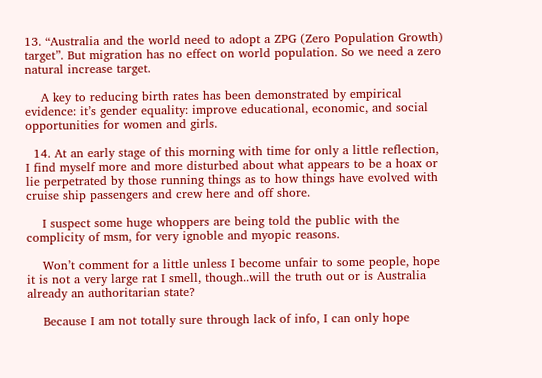13. “Australia and the world need to adopt a ZPG (Zero Population Growth) target”. But migration has no effect on world population. So we need a zero natural increase target.

    A key to reducing birth rates has been demonstrated by empirical evidence: it’s gender equality: improve educational, economic, and social opportunities for women and girls.

  14. At an early stage of this morning with time for only a little reflection, I find myself more and more disturbed about what appears to be a hoax or lie perpetrated by those running things as to how things have evolved with cruise ship passengers and crew here and off shore.

    I suspect some huge whoppers are being told the public with the complicity of msm, for very ignoble and myopic reasons.

    Won’t comment for a little unless I become unfair to some people, hope it is not a very large rat I smell, though..will the truth out or is Australia already an authoritarian state?

    Because I am not totally sure through lack of info, I can only hope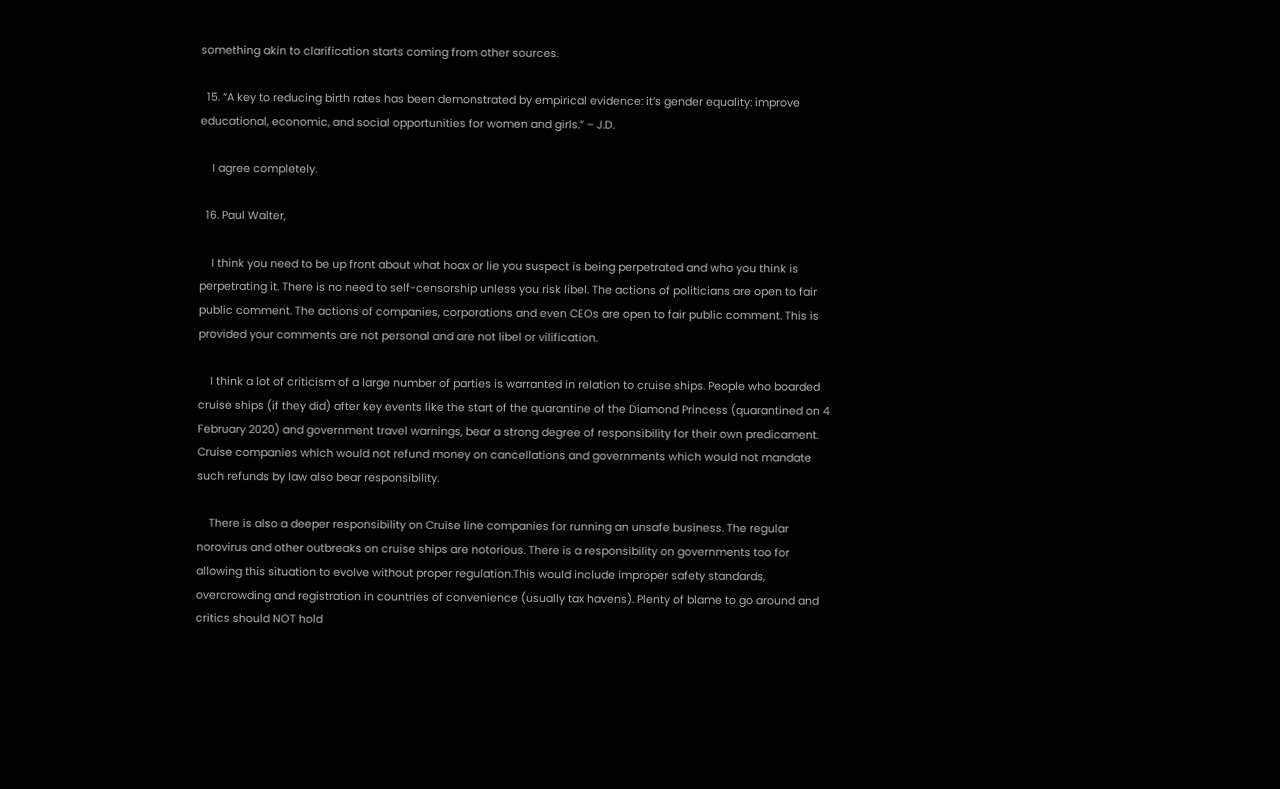something akin to clarification starts coming from other sources.

  15. “A key to reducing birth rates has been demonstrated by empirical evidence: it’s gender equality: improve educational, economic, and social opportunities for women and girls.” – J.D.

    I agree completely.

  16. Paul Walter,

    I think you need to be up front about what hoax or lie you suspect is being perpetrated and who you think is perpetrating it. There is no need to self-censorship unless you risk libel. The actions of politicians are open to fair public comment. The actions of companies, corporations and even CEOs are open to fair public comment. This is provided your comments are not personal and are not libel or vilification.

    I think a lot of criticism of a large number of parties is warranted in relation to cruise ships. People who boarded cruise ships (if they did) after key events like the start of the quarantine of the Diamond Princess (quarantined on 4 February 2020) and government travel warnings, bear a strong degree of responsibility for their own predicament. Cruise companies which would not refund money on cancellations and governments which would not mandate such refunds by law also bear responsibility.

    There is also a deeper responsibility on Cruise line companies for running an unsafe business. The regular norovirus and other outbreaks on cruise ships are notorious. There is a responsibility on governments too for allowing this situation to evolve without proper regulation.This would include improper safety standards, overcrowding and registration in countries of convenience (usually tax havens). Plenty of blame to go around and critics should NOT hold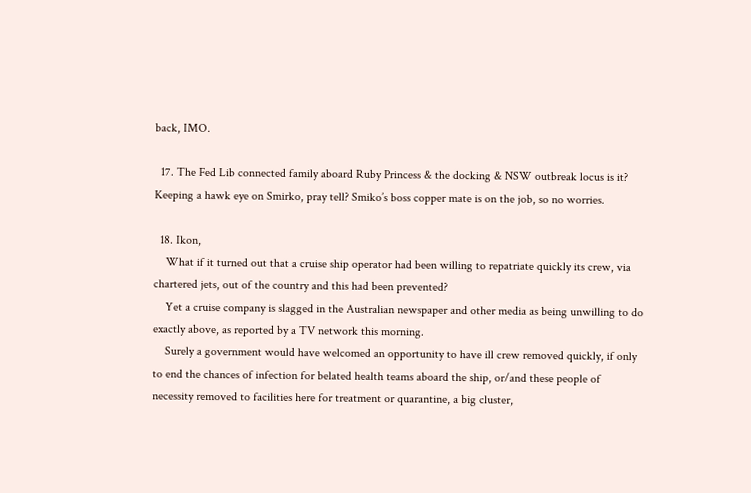back, IMO.

  17. The Fed Lib connected family aboard Ruby Princess & the docking & NSW outbreak locus is it? Keeping a hawk eye on Smirko, pray tell? Smiko’s boss copper mate is on the job, so no worries.

  18. Ikon,
    What if it turned out that a cruise ship operator had been willing to repatriate quickly its crew, via chartered jets, out of the country and this had been prevented?
    Yet a cruise company is slagged in the Australian newspaper and other media as being unwilling to do exactly above, as reported by a TV network this morning.
    Surely a government would have welcomed an opportunity to have ill crew removed quickly, if only to end the chances of infection for belated health teams aboard the ship, or/and these people of necessity removed to facilities here for treatment or quarantine, a big cluster,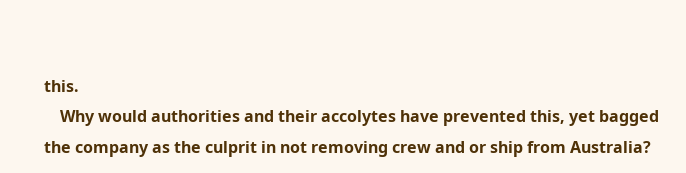this.
    Why would authorities and their accolytes have prevented this, yet bagged the company as the culprit in not removing crew and or ship from Australia?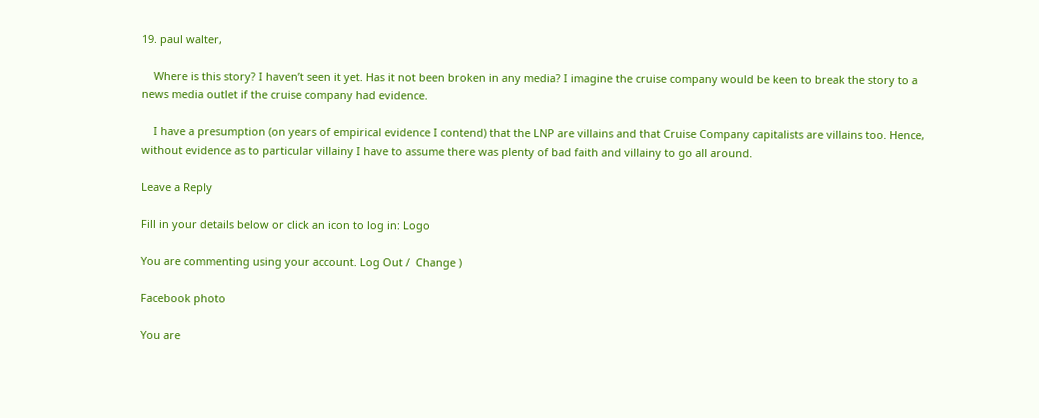19. paul walter,

    Where is this story? I haven’t seen it yet. Has it not been broken in any media? I imagine the cruise company would be keen to break the story to a news media outlet if the cruise company had evidence.

    I have a presumption (on years of empirical evidence I contend) that the LNP are villains and that Cruise Company capitalists are villains too. Hence, without evidence as to particular villainy I have to assume there was plenty of bad faith and villainy to go all around.

Leave a Reply

Fill in your details below or click an icon to log in: Logo

You are commenting using your account. Log Out /  Change )

Facebook photo

You are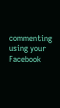commenting using your Facebook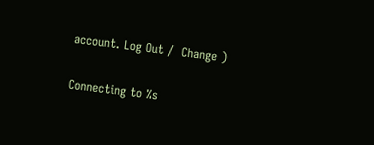account. Log Out /  Change )

Connecting to %s